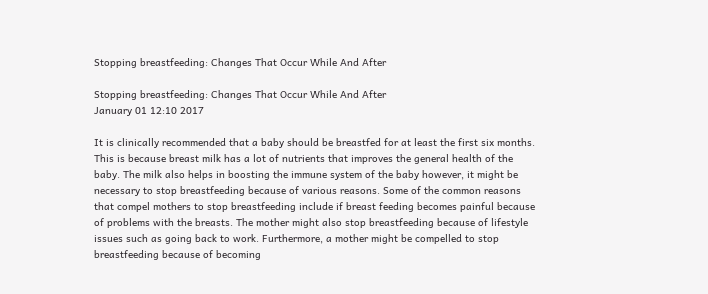Stopping breastfeeding: Changes That Occur While And After

Stopping breastfeeding: Changes That Occur While And After
January 01 12:10 2017

It is clinically recommended that a baby should be breastfed for at least the first six months. This is because breast milk has a lot of nutrients that improves the general health of the baby. The milk also helps in boosting the immune system of the baby however, it might be necessary to stop breastfeeding because of various reasons. Some of the common reasons that compel mothers to stop breastfeeding include if breast feeding becomes painful because of problems with the breasts. The mother might also stop breastfeeding because of lifestyle issues such as going back to work. Furthermore, a mother might be compelled to stop breastfeeding because of becoming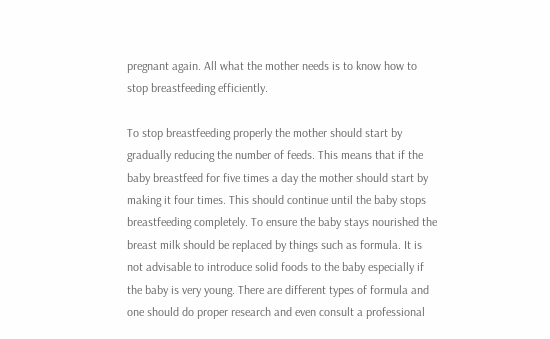pregnant again. All what the mother needs is to know how to stop breastfeeding efficiently.

To stop breastfeeding properly the mother should start by gradually reducing the number of feeds. This means that if the baby breastfeed for five times a day the mother should start by making it four times. This should continue until the baby stops breastfeeding completely. To ensure the baby stays nourished the breast milk should be replaced by things such as formula. It is not advisable to introduce solid foods to the baby especially if the baby is very young. There are different types of formula and one should do proper research and even consult a professional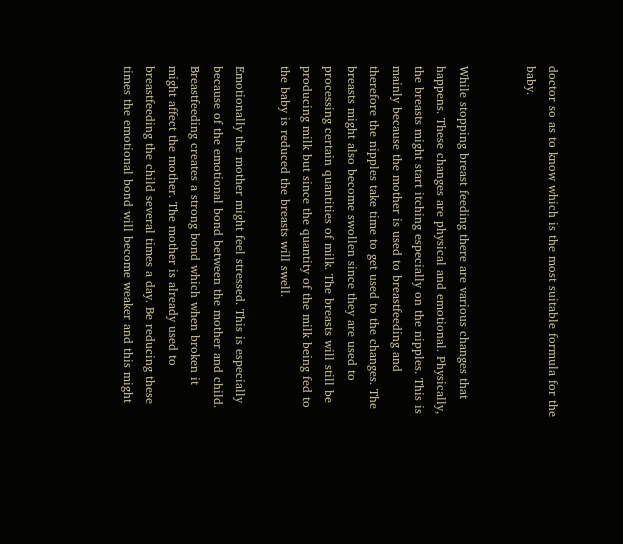doctor so as to know which is the most suitable formula for the baby.


While stopping breast feeding there are various changes that happens. These changes are physical and emotional. Physically, the breasts might start itching especially on the nipples. This is mainly because the mother is used to breastfeeding and therefore the nipples take time to get used to the changes. The breasts might also become swollen since they are used to processing certain quantities of milk. The breasts will still be producing milk but since the quantity of the milk being fed to the baby is reduced the breasts will swell.

Emotionally the mother might feel stressed. This is especially because of the emotional bond between the mother and child. Breastfeeding creates a strong bond which when broken it might affect the mother. The mother is already used to breastfeeding the child several times a day. Be reducing these times the emotional bond will become weaker and this might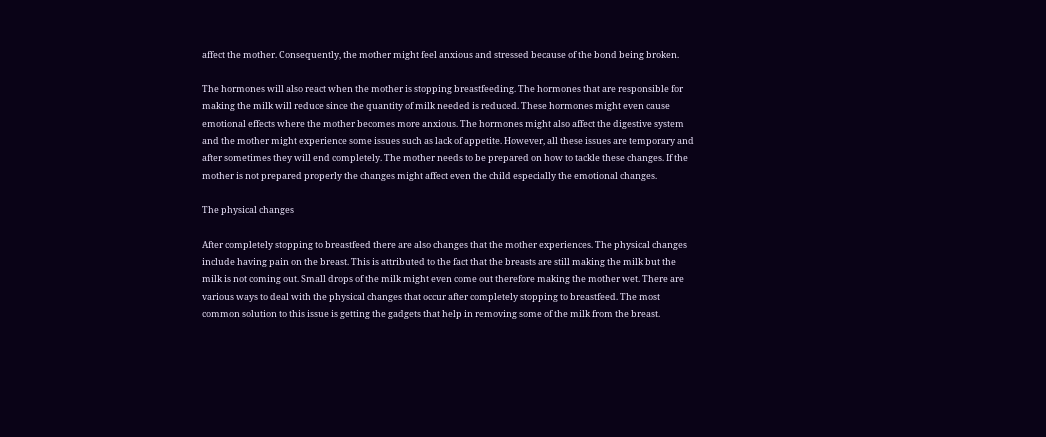affect the mother. Consequently, the mother might feel anxious and stressed because of the bond being broken.

The hormones will also react when the mother is stopping breastfeeding. The hormones that are responsible for making the milk will reduce since the quantity of milk needed is reduced. These hormones might even cause emotional effects where the mother becomes more anxious. The hormones might also affect the digestive system and the mother might experience some issues such as lack of appetite. However, all these issues are temporary and after sometimes they will end completely. The mother needs to be prepared on how to tackle these changes. If the mother is not prepared properly the changes might affect even the child especially the emotional changes.

The physical changes

After completely stopping to breastfeed there are also changes that the mother experiences. The physical changes include having pain on the breast. This is attributed to the fact that the breasts are still making the milk but the milk is not coming out. Small drops of the milk might even come out therefore making the mother wet. There are various ways to deal with the physical changes that occur after completely stopping to breastfeed. The most common solution to this issue is getting the gadgets that help in removing some of the milk from the breast.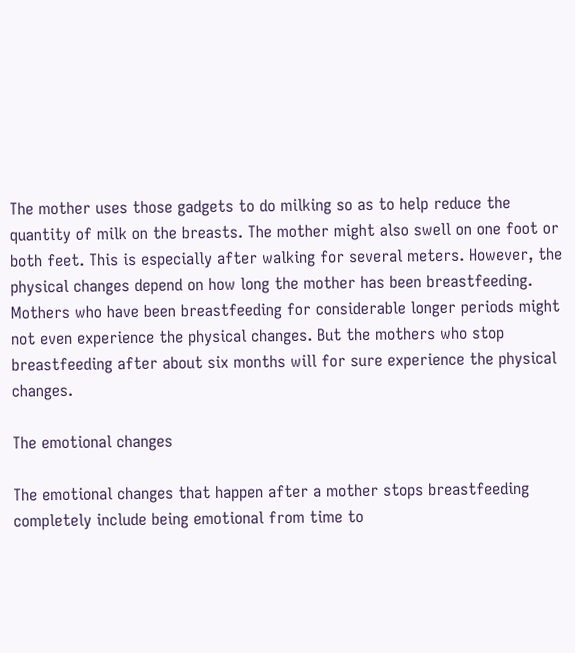The mother uses those gadgets to do milking so as to help reduce the quantity of milk on the breasts. The mother might also swell on one foot or both feet. This is especially after walking for several meters. However, the physical changes depend on how long the mother has been breastfeeding. Mothers who have been breastfeeding for considerable longer periods might not even experience the physical changes. But the mothers who stop breastfeeding after about six months will for sure experience the physical changes.

The emotional changes

The emotional changes that happen after a mother stops breastfeeding completely include being emotional from time to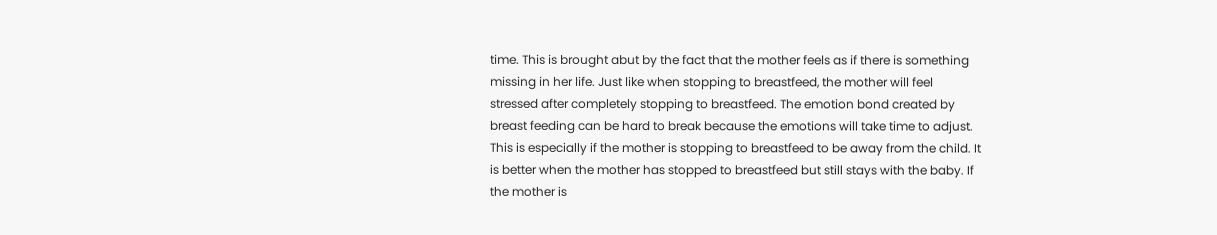time. This is brought abut by the fact that the mother feels as if there is something missing in her life. Just like when stopping to breastfeed, the mother will feel stressed after completely stopping to breastfeed. The emotion bond created by breast feeding can be hard to break because the emotions will take time to adjust. This is especially if the mother is stopping to breastfeed to be away from the child. It is better when the mother has stopped to breastfeed but still stays with the baby. If the mother is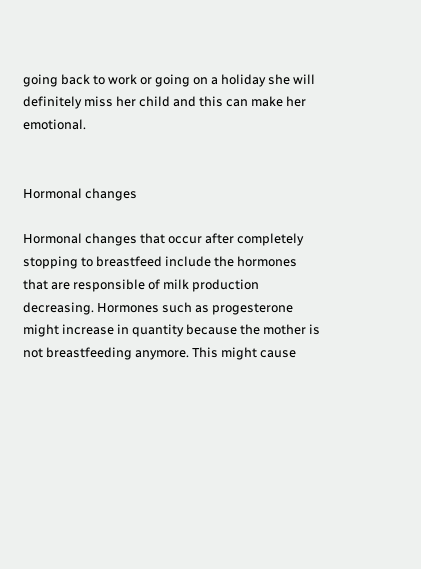going back to work or going on a holiday she will definitely miss her child and this can make her emotional.


Hormonal changes

Hormonal changes that occur after completely stopping to breastfeed include the hormones that are responsible of milk production decreasing. Hormones such as progesterone might increase in quantity because the mother is not breastfeeding anymore. This might cause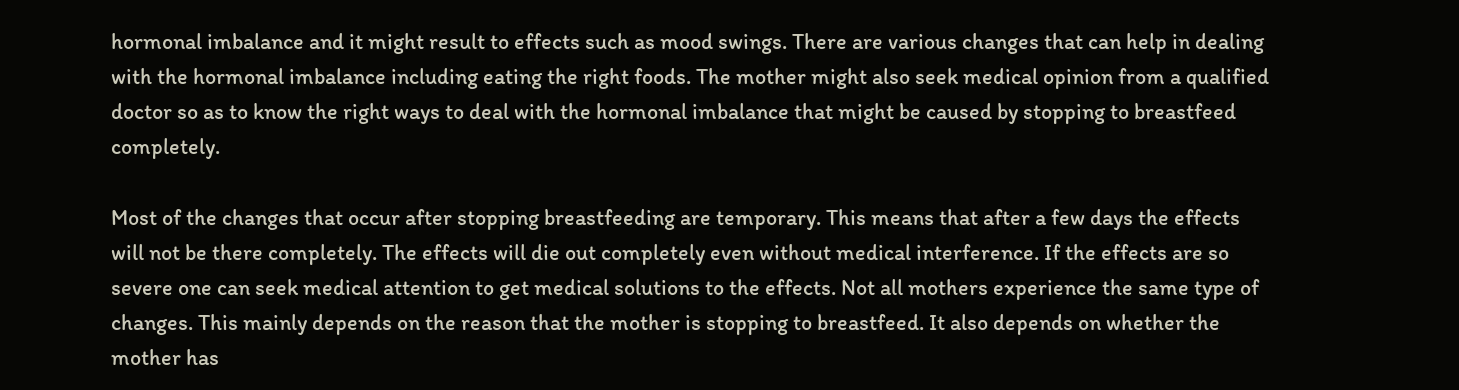hormonal imbalance and it might result to effects such as mood swings. There are various changes that can help in dealing with the hormonal imbalance including eating the right foods. The mother might also seek medical opinion from a qualified doctor so as to know the right ways to deal with the hormonal imbalance that might be caused by stopping to breastfeed completely.

Most of the changes that occur after stopping breastfeeding are temporary. This means that after a few days the effects will not be there completely. The effects will die out completely even without medical interference. If the effects are so severe one can seek medical attention to get medical solutions to the effects. Not all mothers experience the same type of changes. This mainly depends on the reason that the mother is stopping to breastfeed. It also depends on whether the mother has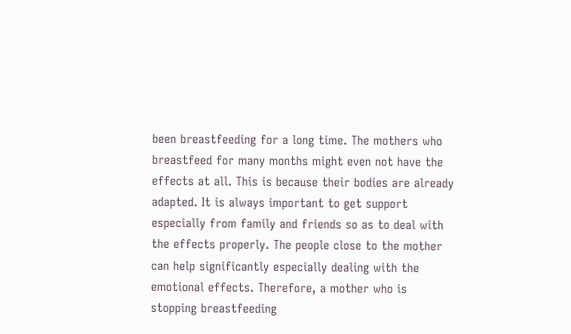been breastfeeding for a long time. The mothers who breastfeed for many months might even not have the effects at all. This is because their bodies are already adapted. It is always important to get support especially from family and friends so as to deal with the effects properly. The people close to the mother can help significantly especially dealing with the emotional effects. Therefore, a mother who is stopping breastfeeding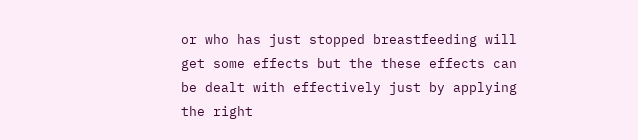or who has just stopped breastfeeding will get some effects but the these effects can be dealt with effectively just by applying the right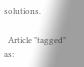solutions.

  Article "tagged" as: